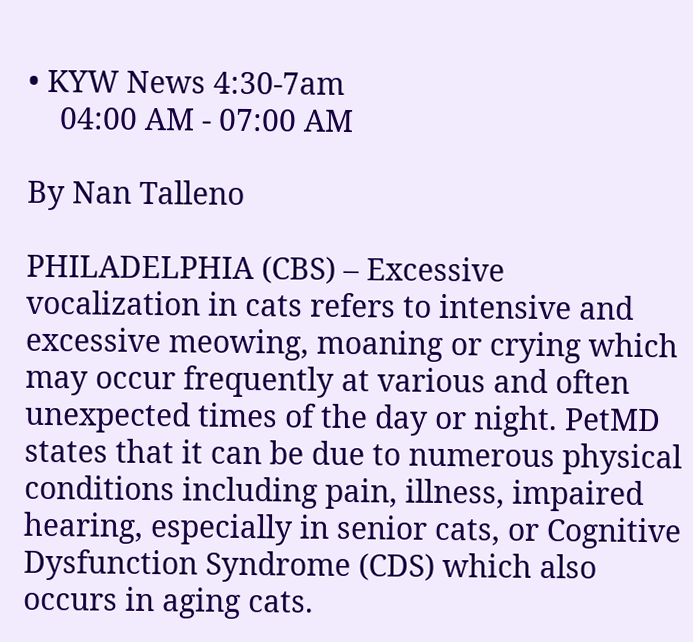• KYW News 4:30-7am
    04:00 AM - 07:00 AM

By Nan Talleno

PHILADELPHIA (CBS) – Excessive vocalization in cats refers to intensive and excessive meowing, moaning or crying which may occur frequently at various and often unexpected times of the day or night. PetMD states that it can be due to numerous physical conditions including pain, illness, impaired hearing, especially in senior cats, or Cognitive Dysfunction Syndrome (CDS) which also occurs in aging cats.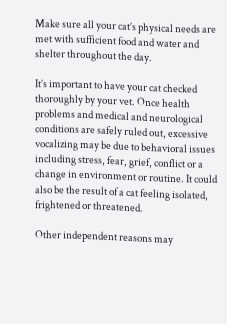Make sure all your cat’s physical needs are met with sufficient food and water and shelter throughout the day.

It’s important to have your cat checked thoroughly by your vet. Once health problems and medical and neurological conditions are safely ruled out, excessive vocalizing may be due to behavioral issues including stress, fear, grief, conflict or a change in environment or routine. It could also be the result of a cat feeling isolated, frightened or threatened.

Other independent reasons may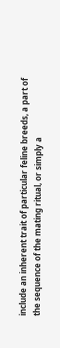include an inherent trait of particular feline breeds, a part of the sequence of the mating ritual, or simply a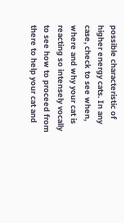possible characteristic of higher energy cats. In any case, check to see when, where and why your cat is reacting so intensely vocally to see how to proceed from there to help your cat and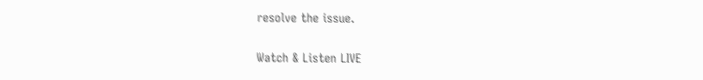resolve the issue.

Watch & Listen LIVE